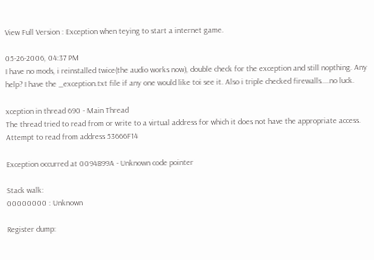View Full Version : Exception when teying to start a internet game.

05-26-2006, 04:37 PM
I have no mods, i reinstalled twice(the audio works now), double check for the exception and still nopthing. Any help? I have the _exception.txt file if any one would like toi see it. Also i triple checked firewalls....no luck.

xception in thread 690 - Main Thread
The thread tried to read from or write to a virtual address for which it does not have the appropriate access.
Attempt to read from address 53666F14

Exception occurred at 0094B99A - Unknown code pointer

Stack walk:
00000000 : Unknown

Register dump: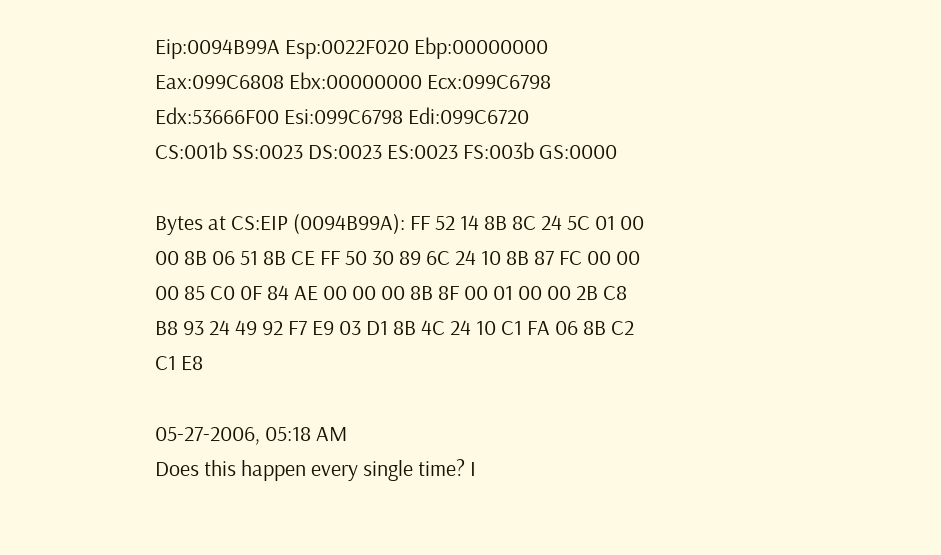Eip:0094B99A Esp:0022F020 Ebp:00000000
Eax:099C6808 Ebx:00000000 Ecx:099C6798
Edx:53666F00 Esi:099C6798 Edi:099C6720
CS:001b SS:0023 DS:0023 ES:0023 FS:003b GS:0000

Bytes at CS:EIP (0094B99A): FF 52 14 8B 8C 24 5C 01 00 00 8B 06 51 8B CE FF 50 30 89 6C 24 10 8B 87 FC 00 00 00 85 C0 0F 84 AE 00 00 00 8B 8F 00 01 00 00 2B C8 B8 93 24 49 92 F7 E9 03 D1 8B 4C 24 10 C1 FA 06 8B C2 C1 E8

05-27-2006, 05:18 AM
Does this happen every single time? I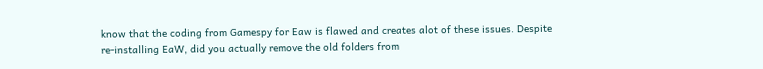know that the coding from Gamespy for Eaw is flawed and creates alot of these issues. Despite re-installing EaW, did you actually remove the old folders from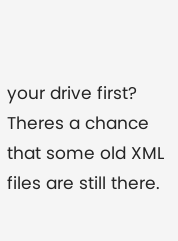your drive first? Theres a chance that some old XML files are still there.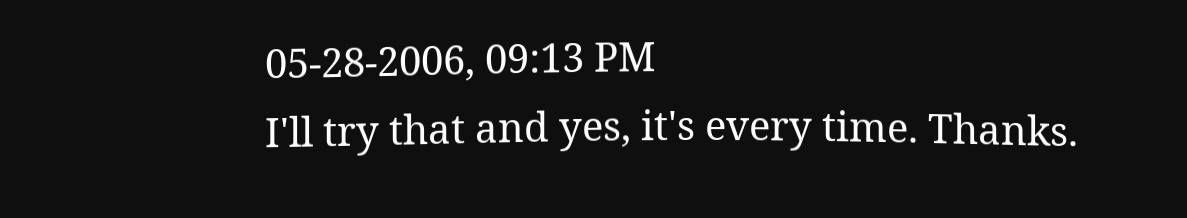05-28-2006, 09:13 PM
I'll try that and yes, it's every time. Thanks.